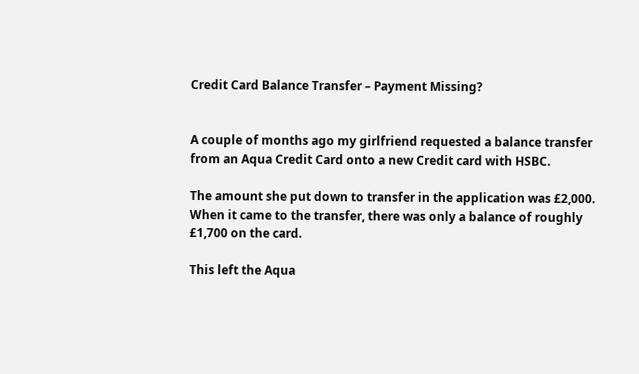Credit Card Balance Transfer – Payment Missing?


A couple of months ago my girlfriend requested a balance transfer from an Aqua Credit Card onto a new Credit card with HSBC.

The amount she put down to transfer in the application was £2,000. When it came to the transfer, there was only a balance of roughly £1,700 on the card.

This left the Aqua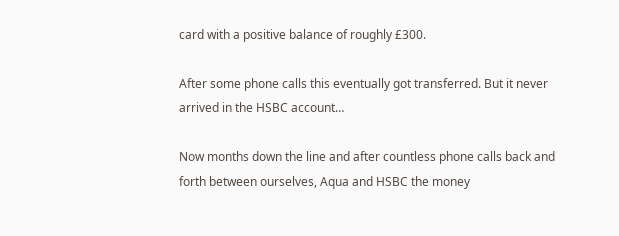card with a positive balance of roughly £300.

After some phone calls this eventually got transferred. But it never arrived in the HSBC account…

Now months down the line and after countless phone calls back and forth between ourselves, Aqua and HSBC the money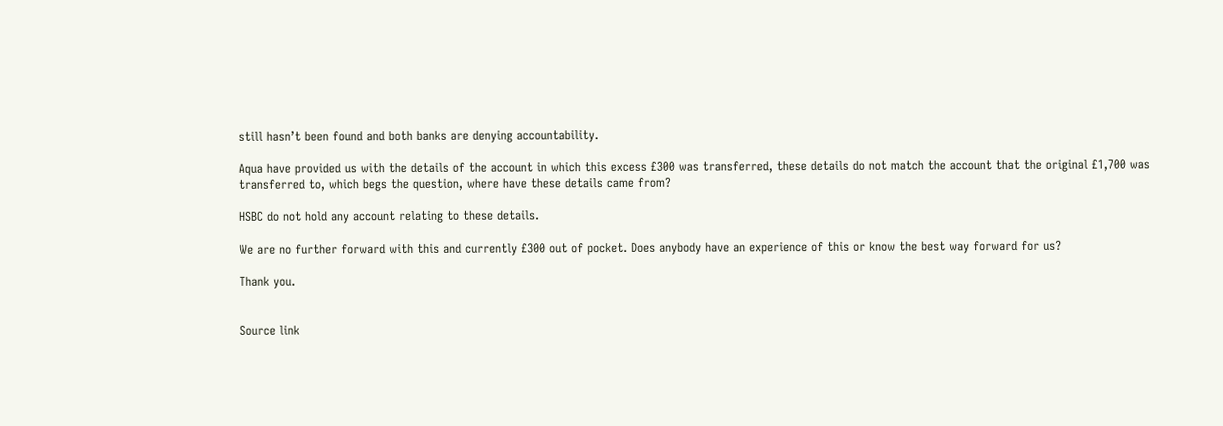still hasn’t been found and both banks are denying accountability.

Aqua have provided us with the details of the account in which this excess £300 was transferred, these details do not match the account that the original £1,700 was transferred to, which begs the question, where have these details came from?

HSBC do not hold any account relating to these details.

We are no further forward with this and currently £300 out of pocket. Does anybody have an experience of this or know the best way forward for us?

Thank you.


Source link